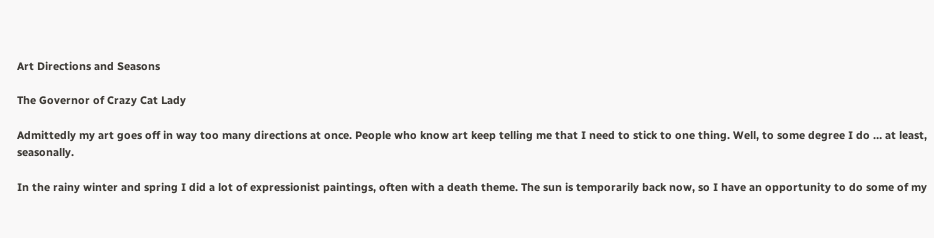Art Directions and Seasons

The Governor of Crazy Cat Lady

Admittedly my art goes off in way too many directions at once. People who know art keep telling me that I need to stick to one thing. Well, to some degree I do … at least, seasonally.

In the rainy winter and spring I did a lot of expressionist paintings, often with a death theme. The sun is temporarily back now, so I have an opportunity to do some of my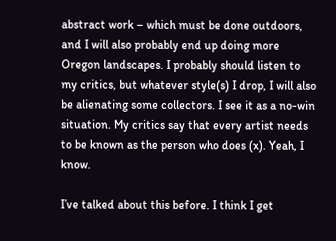abstract work – which must be done outdoors, and I will also probably end up doing more Oregon landscapes. I probably should listen to my critics, but whatever style(s) I drop, I will also be alienating some collectors. I see it as a no-win situation. My critics say that every artist needs to be known as the person who does (x). Yeah, I know.

I’ve talked about this before. I think I get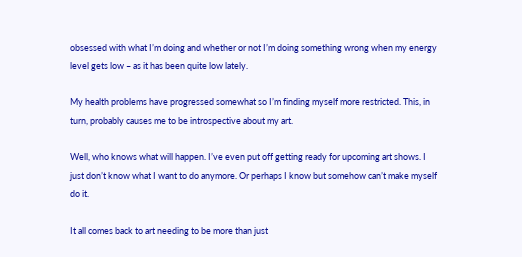obsessed with what I’m doing and whether or not I’m doing something wrong when my energy level gets low – as it has been quite low lately.

My health problems have progressed somewhat so I’m finding myself more restricted. This, in turn, probably causes me to be introspective about my art.

Well, who knows what will happen. I’ve even put off getting ready for upcoming art shows. I just don’t know what I want to do anymore. Or perhaps I know but somehow can’t make myself do it.

It all comes back to art needing to be more than just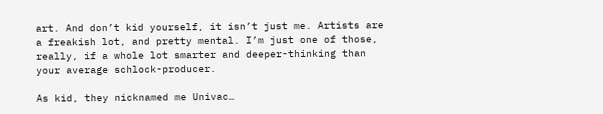art. And don’t kid yourself, it isn’t just me. Artists are a freakish lot, and pretty mental. I’m just one of those, really, if a whole lot smarter and deeper-thinking than your average schlock-producer.

As kid, they nicknamed me Univac…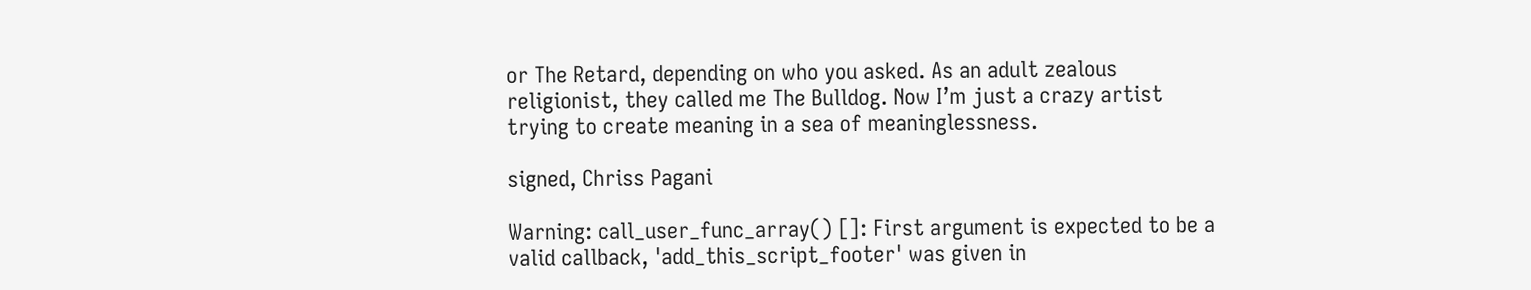or The Retard, depending on who you asked. As an adult zealous religionist, they called me The Bulldog. Now I’m just a crazy artist trying to create meaning in a sea of meaninglessness.

signed, Chriss Pagani

Warning: call_user_func_array() []: First argument is expected to be a valid callback, 'add_this_script_footer' was given in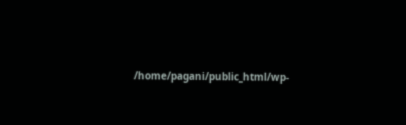/home/pagani/public_html/wp-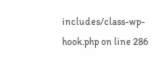includes/class-wp-hook.php on line 286